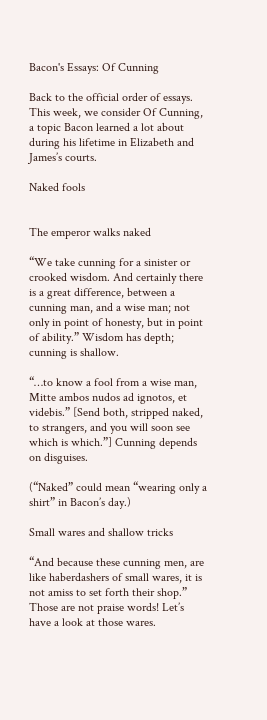Bacon's Essays: Of Cunning

Back to the official order of essays. This week, we consider Of Cunning, a topic Bacon learned a lot about during his lifetime in Elizabeth and James’s courts.

Naked fools


The emperor walks naked

“We take cunning for a sinister or crooked wisdom. And certainly there is a great difference, between a cunning man, and a wise man; not only in point of honesty, but in point of ability.” Wisdom has depth; cunning is shallow.

“…to know a fool from a wise man, Mitte ambos nudos ad ignotos, et videbis.” [Send both, stripped naked, to strangers, and you will soon see which is which.”] Cunning depends on disguises.

(“Naked” could mean “wearing only a shirt” in Bacon’s day.)

Small wares and shallow tricks

“And because these cunning men, are like haberdashers of small wares, it is not amiss to set forth their shop.” Those are not praise words! Let’s have a look at those wares.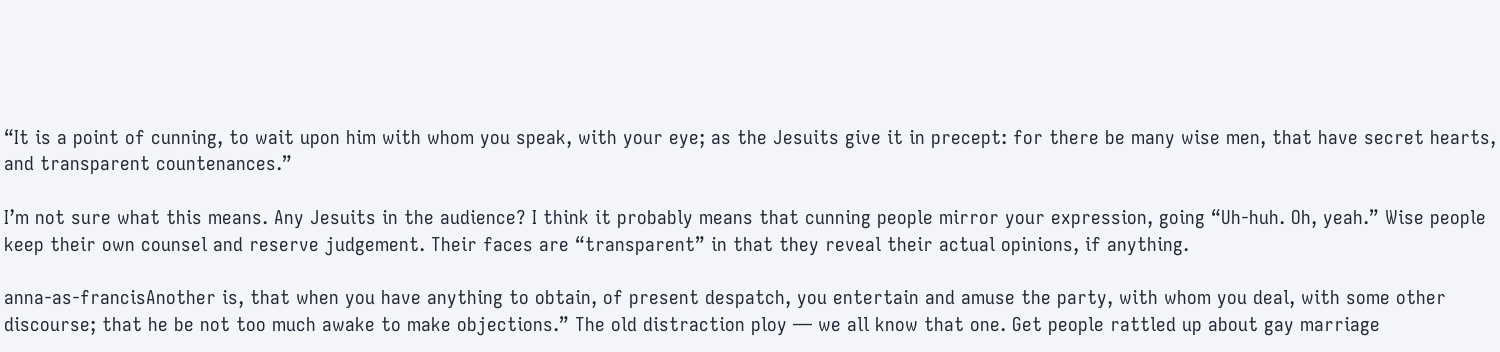“It is a point of cunning, to wait upon him with whom you speak, with your eye; as the Jesuits give it in precept: for there be many wise men, that have secret hearts, and transparent countenances.”

I’m not sure what this means. Any Jesuits in the audience? I think it probably means that cunning people mirror your expression, going “Uh-huh. Oh, yeah.” Wise people keep their own counsel and reserve judgement. Their faces are “transparent” in that they reveal their actual opinions, if anything.

anna-as-francisAnother is, that when you have anything to obtain, of present despatch, you entertain and amuse the party, with whom you deal, with some other discourse; that he be not too much awake to make objections.” The old distraction ploy — we all know that one. Get people rattled up about gay marriage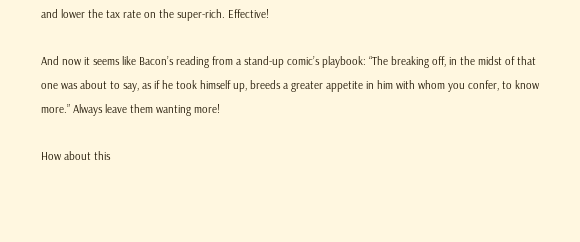and lower the tax rate on the super-rich. Effective!

And now it seems like Bacon’s reading from a stand-up comic’s playbook: “The breaking off, in the midst of that one was about to say, as if he took himself up, breeds a greater appetite in him with whom you confer, to know more.” Always leave them wanting more!

How about this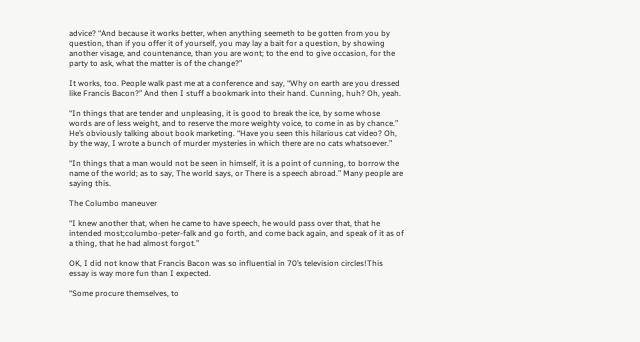advice? “And because it works better, when anything seemeth to be gotten from you by question, than if you offer it of yourself, you may lay a bait for a question, by showing another visage, and countenance, than you are wont; to the end to give occasion, for the party to ask, what the matter is of the change?”

It works, too. People walk past me at a conference and say, “Why on earth are you dressed like Francis Bacon?” And then I stuff a bookmark into their hand. Cunning, huh? Oh, yeah.

“In things that are tender and unpleasing, it is good to break the ice, by some whose words are of less weight, and to reserve the more weighty voice, to come in as by chance.” He’s obviously talking about book marketing. “Have you seen this hilarious cat video? Oh, by the way, I wrote a bunch of murder mysteries in which there are no cats whatsoever.”

“In things that a man would not be seen in himself, it is a point of cunning, to borrow the name of the world; as to say, The world says, or There is a speech abroad.” Many people are saying this.

The Columbo maneuver

“I knew another that, when he came to have speech, he would pass over that, that he intended most;columbo-peter-falk and go forth, and come back again, and speak of it as of a thing, that he had almost forgot.”

OK, I did not know that Francis Bacon was so influential in 70’s television circles!This essay is way more fun than I expected.

“Some procure themselves, to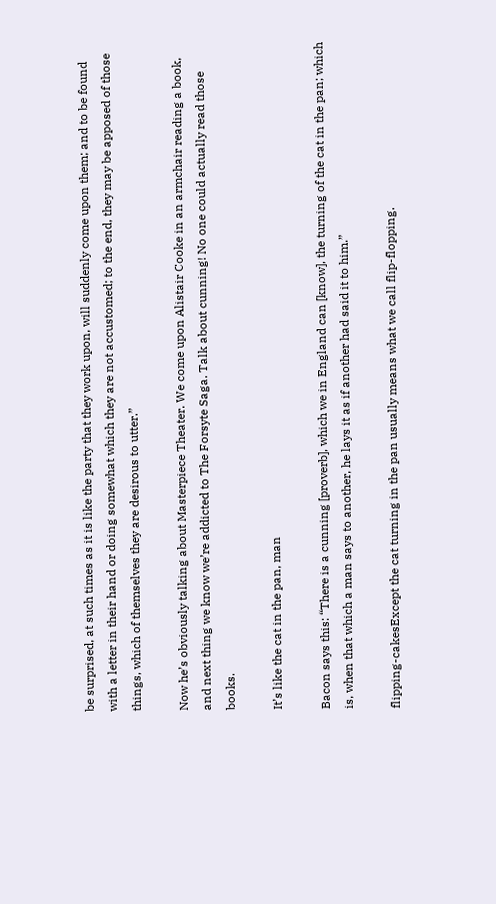be surprised, at such times as it is like the party that they work upon, will suddenly come upon them; and to be found with a letter in their hand or doing somewhat which they are not accustomed; to the end, they may be apposed of those things, which of themselves they are desirous to utter.”

Now he’s obviously talking about Masterpiece Theater. We come upon Alistair Cooke in an armchair reading a book, and next thing we know we’re addicted to The Forsyte Saga. Talk about cunning! No one could actually read those books.

It’s like the cat in the pan, man

Bacon says this: “There is a cunning [proverb], which we in England can [know], the turning of the cat in the pan; which is, when that which a man says to another, he lays it as if another had said it to him.”

flipping-cakesExcept the cat turning in the pan usually means what we call flip-flopping.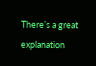There’s a great explanation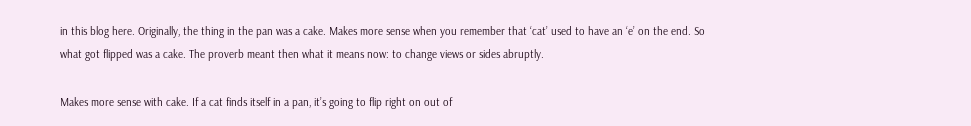in this blog here. Originally, the thing in the pan was a cake. Makes more sense when you remember that ‘cat’ used to have an ‘e’ on the end. So what got flipped was a cake. The proverb meant then what it means now: to change views or sides abruptly.

Makes more sense with cake. If a cat finds itself in a pan, it’s going to flip right on out of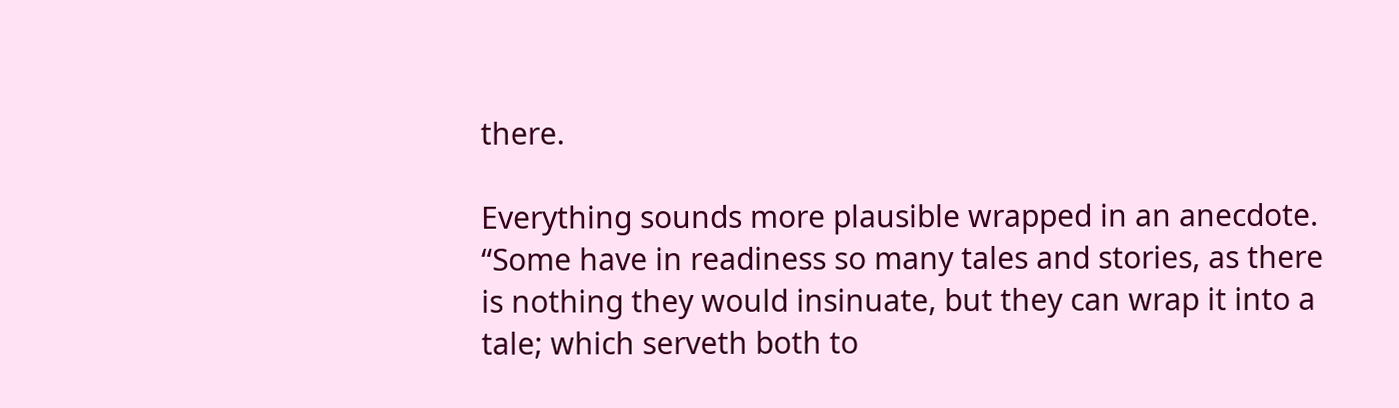there.

Everything sounds more plausible wrapped in an anecdote. “Some have in readiness so many tales and stories, as there is nothing they would insinuate, but they can wrap it into a tale; which serveth both to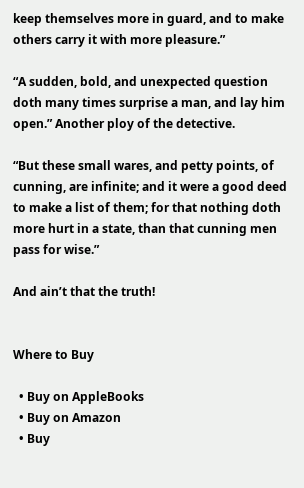keep themselves more in guard, and to make others carry it with more pleasure.”

“A sudden, bold, and unexpected question doth many times surprise a man, and lay him open.” Another ploy of the detective.

“But these small wares, and petty points, of cunning, are infinite; and it were a good deed to make a list of them; for that nothing doth more hurt in a state, than that cunning men pass for wise.”

And ain’t that the truth!


Where to Buy

  • Buy on AppleBooks
  • Buy on Amazon
  • Buy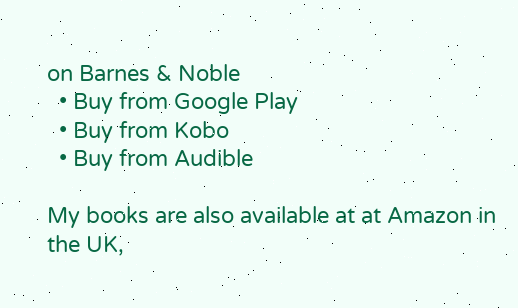on Barnes & Noble
  • Buy from Google Play
  • Buy from Kobo
  • Buy from Audible

My books are also available at at Amazon in the UK,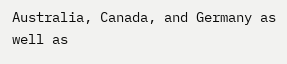Australia, Canada, and Germany as well as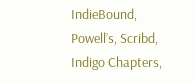IndieBound, Powell’s, Scribd, Indigo Chapters,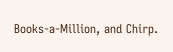Books-a-Million, and Chirp.